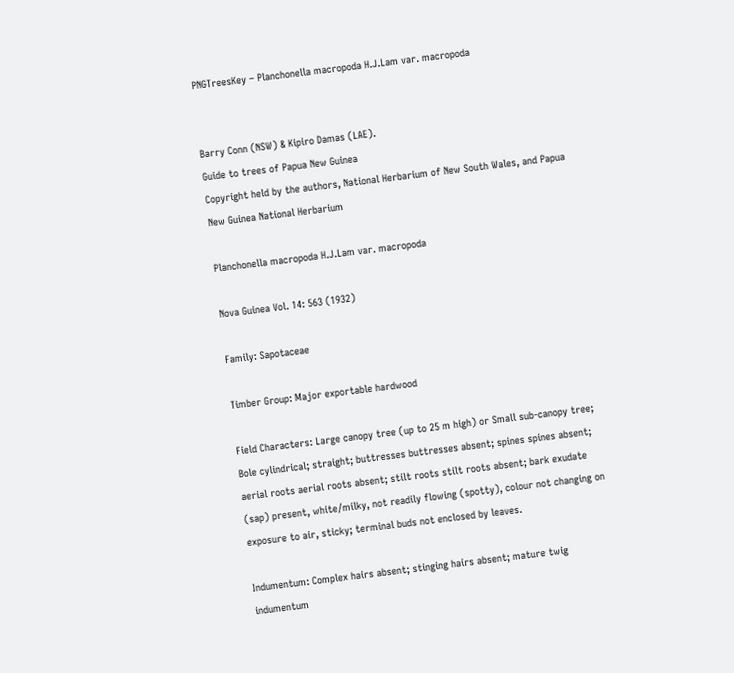PNGTreesKey – Planchonella macropoda H.J.Lam var. macropoda


Barry Conn (NSW) & Kipiro Damas (LAE).
Guide to trees of Papua New Guinea
Copyright held by the authors, National Herbarium of New South Wales, and Papua New Guinea National Herbarium

Planchonella macropoda H.J.Lam var. macropoda

Nova Guinea Vol. 14: 563 (1932)

Family: Sapotaceae

Timber Group: Major exportable hardwood

Field Characters: Large canopy tree (up to 25 m high) or Small sub-canopy tree; Bole cylindrical; straight; buttresses buttresses absent; spines spines absent; aerial roots aerial roots absent; stilt roots stilt roots absent; bark exudate (sap) present, white/milky, not readily flowing (spotty), colour not changing on exposure to air, sticky; terminal buds not enclosed by leaves.

Indumentum: Complex hairs absent; stinging hairs absent; mature twig indumentum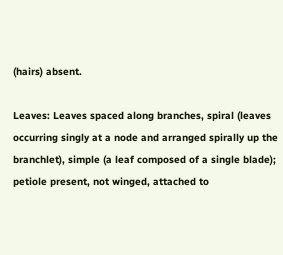(hairs) absent.

Leaves: Leaves spaced along branches, spiral (leaves occurring singly at a node and arranged spirally up the branchlet), simple (a leaf composed of a single blade); petiole present, not winged, attached to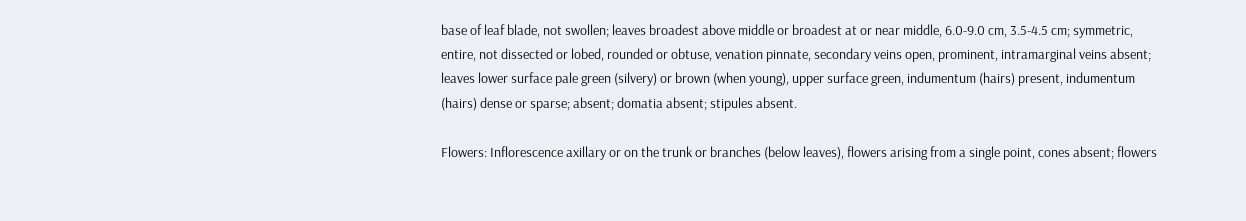base of leaf blade, not swollen; leaves broadest above middle or broadest at or near middle, 6.0-9.0 cm, 3.5-4.5 cm; symmetric, entire, not dissected or lobed, rounded or obtuse, venation pinnate, secondary veins open, prominent, intramarginal veins absent; leaves lower surface pale green (silvery) or brown (when young), upper surface green, indumentum (hairs) present, indumentum (hairs) dense or sparse; absent; domatia absent; stipules absent.

Flowers: Inflorescence axillary or on the trunk or branches (below leaves), flowers arising from a single point, cones absent; flowers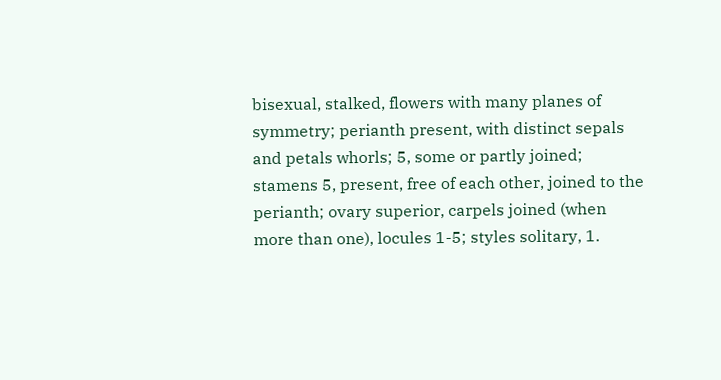bisexual, stalked, flowers with many planes of symmetry; perianth present, with distinct sepals and petals whorls; 5, some or partly joined; stamens 5, present, free of each other, joined to the perianth; ovary superior, carpels joined (when more than one), locules 1-5; styles solitary, 1.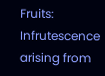Fruits: Infrutescence arising from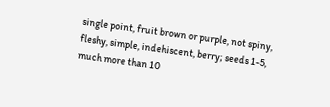single point, fruit brown or purple, not spiny, fleshy, simple, indehiscent, berry; seeds 1-5, much more than 10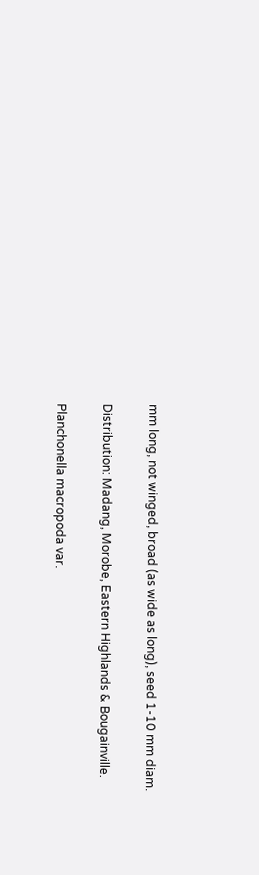mm long, not winged, broad (as wide as long), seed 1-10 mm diam.

Distribution: Madang, Morobe, Eastern Highlands & Bougainville.

Planchonella macropoda var.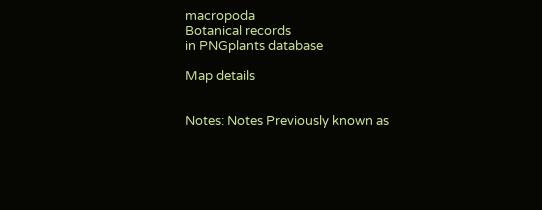macropoda
Botanical records
in PNGplants database

Map details


Notes: Notes Previously known as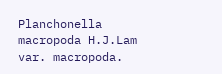Planchonella macropoda H.J.Lam var. macropoda.